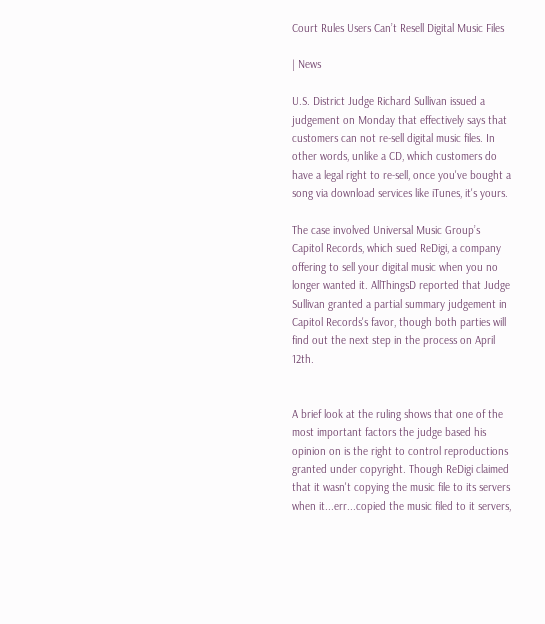Court Rules Users Can’t Resell Digital Music Files

| News

U.S. District Judge Richard Sullivan issued a judgement on Monday that effectively says that customers can not re-sell digital music files. In other words, unlike a CD, which customers do have a legal right to re-sell, once you've bought a song via download services like iTunes, it's yours.

The case involved Universal Music Group’s Capitol Records, which sued ReDigi, a company offering to sell your digital music when you no longer wanted it. AllThingsD reported that Judge Sullivan granted a partial summary judgement in Capitol Records's favor, though both parties will find out the next step in the process on April 12th.


A brief look at the ruling shows that one of the most important factors the judge based his opinion on is the right to control reproductions granted under copyright. Though ReDigi claimed that it wasn't copying the music file to its servers when it...err...copied the music filed to it servers,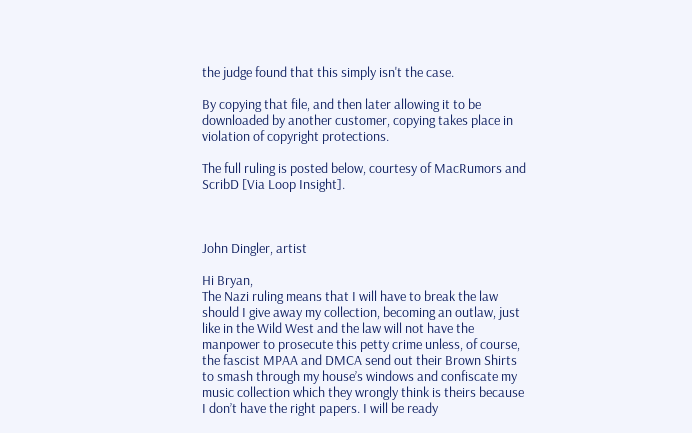the judge found that this simply isn't the case.

By copying that file, and then later allowing it to be downloaded by another customer, copying takes place in violation of copyright protections.

The full ruling is posted below, courtesy of MacRumors and ScribD [Via Loop Insight].



John Dingler, artist

Hi Bryan,
The Nazi ruling means that I will have to break the law should I give away my collection, becoming an outlaw, just like in the Wild West and the law will not have the manpower to prosecute this petty crime unless, of course, the fascist MPAA and DMCA send out their Brown Shirts to smash through my house’s windows and confiscate my music collection which they wrongly think is theirs because I don’t have the right papers. I will be ready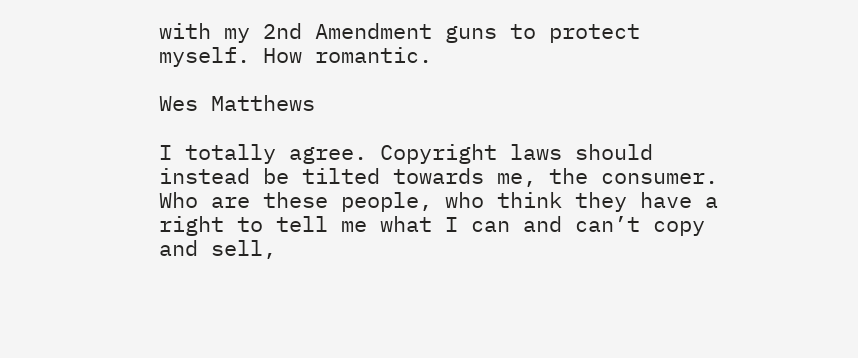with my 2nd Amendment guns to protect myself. How romantic.

Wes Matthews

I totally agree. Copyright laws should instead be tilted towards me, the consumer.  Who are these people, who think they have a right to tell me what I can and can’t copy and sell,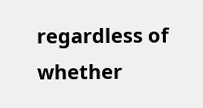regardless of whether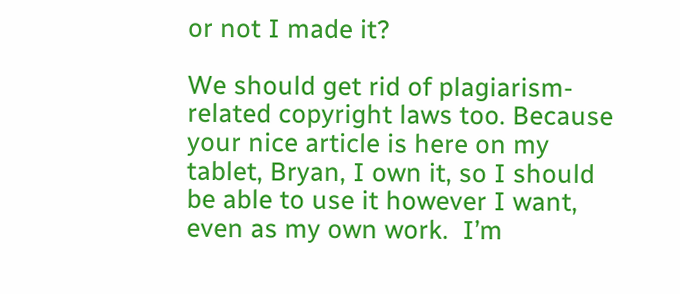or not I made it?

We should get rid of plagiarism-related copyright laws too. Because your nice article is here on my tablet, Bryan, I own it, so I should be able to use it however I want, even as my own work.  I’m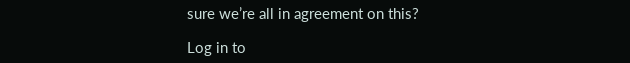sure we’re all in agreement on this?

Log in to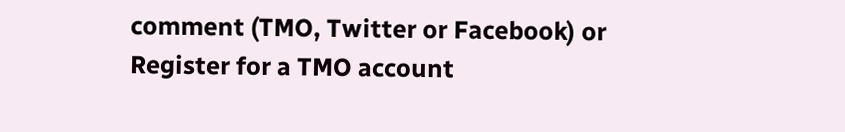comment (TMO, Twitter or Facebook) or Register for a TMO account